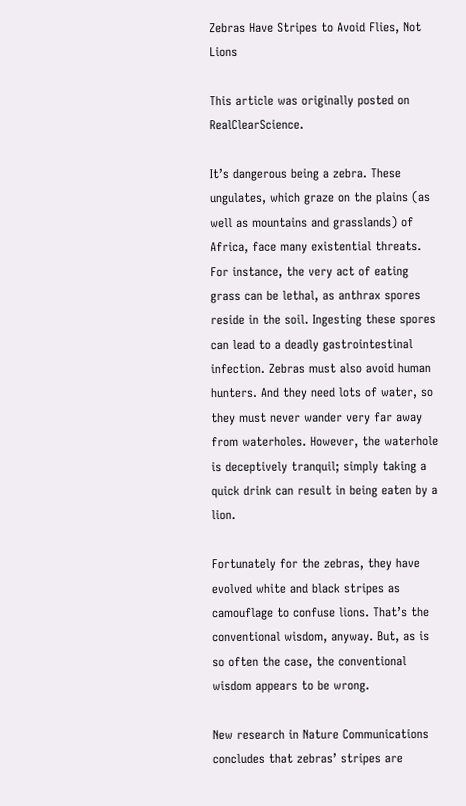Zebras Have Stripes to Avoid Flies, Not Lions

This article was originally posted on RealClearScience.

It’s dangerous being a zebra. These ungulates, which graze on the plains (as well as mountains and grasslands) of Africa, face many existential threats. For instance, the very act of eating grass can be lethal, as anthrax spores reside in the soil. Ingesting these spores can lead to a deadly gastrointestinal infection. Zebras must also avoid human hunters. And they need lots of water, so they must never wander very far away from waterholes. However, the waterhole is deceptively tranquil; simply taking a quick drink can result in being eaten by a lion.

Fortunately for the zebras, they have evolved white and black stripes as camouflage to confuse lions. That’s the conventional wisdom, anyway. But, as is so often the case, the conventional wisdom appears to be wrong.

New research in Nature Communications concludes that zebras’ stripes are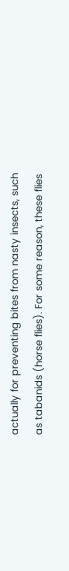actually for preventing bites from nasty insects, such as tabanids (horse flies). For some reason, these flies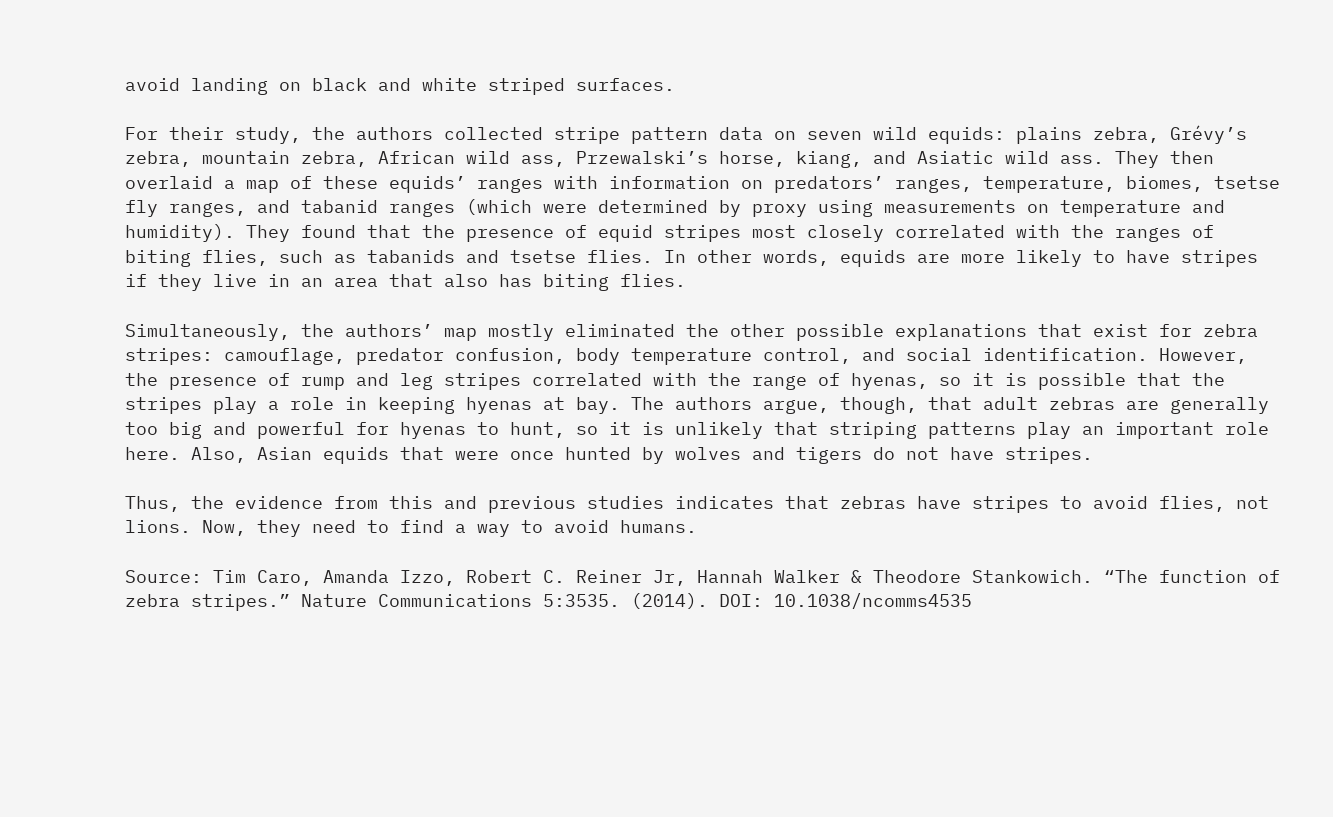avoid landing on black and white striped surfaces.

For their study, the authors collected stripe pattern data on seven wild equids: plains zebra, Grévy’s zebra, mountain zebra, African wild ass, Przewalski’s horse, kiang, and Asiatic wild ass. They then overlaid a map of these equids’ ranges with information on predators’ ranges, temperature, biomes, tsetse fly ranges, and tabanid ranges (which were determined by proxy using measurements on temperature and humidity). They found that the presence of equid stripes most closely correlated with the ranges of biting flies, such as tabanids and tsetse flies. In other words, equids are more likely to have stripes if they live in an area that also has biting flies.

Simultaneously, the authors’ map mostly eliminated the other possible explanations that exist for zebra stripes: camouflage, predator confusion, body temperature control, and social identification. However, the presence of rump and leg stripes correlated with the range of hyenas, so it is possible that the stripes play a role in keeping hyenas at bay. The authors argue, though, that adult zebras are generally too big and powerful for hyenas to hunt, so it is unlikely that striping patterns play an important role here. Also, Asian equids that were once hunted by wolves and tigers do not have stripes.

Thus, the evidence from this and previous studies indicates that zebras have stripes to avoid flies, not lions. Now, they need to find a way to avoid humans.

Source: Tim Caro, Amanda Izzo, Robert C. Reiner Jr, Hannah Walker & Theodore Stankowich. “The function of zebra stripes.” Nature Communications 5:3535. (2014). DOI: 10.1038/ncomms4535